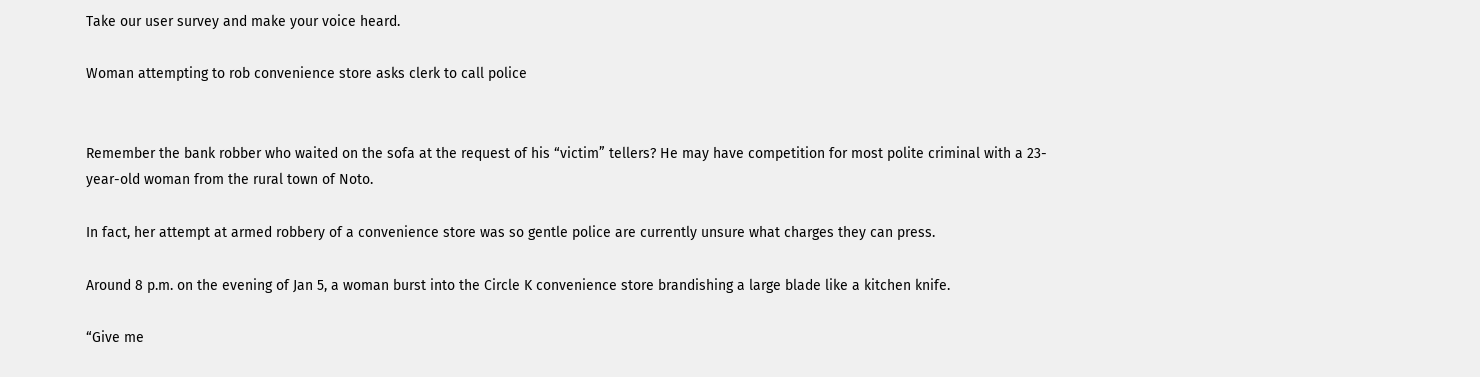Take our user survey and make your voice heard.

Woman attempting to rob convenience store asks clerk to call police


Remember the bank robber who waited on the sofa at the request of his “victim” tellers? He may have competition for most polite criminal with a 23-year-old woman from the rural town of Noto.

In fact, her attempt at armed robbery of a convenience store was so gentle police are currently unsure what charges they can press.

Around 8 p.m. on the evening of Jan 5, a woman burst into the Circle K convenience store brandishing a large blade like a kitchen knife.

“Give me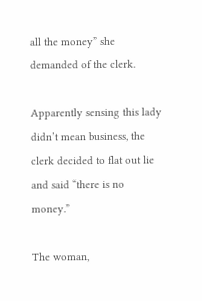all the money” she demanded of the clerk.

Apparently sensing this lady didn’t mean business, the clerk decided to flat out lie and said “there is no money.”

The woman,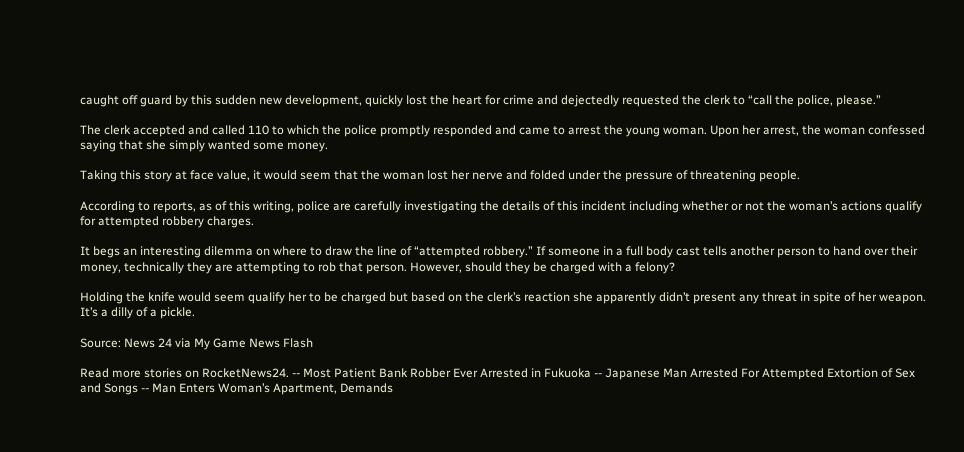caught off guard by this sudden new development, quickly lost the heart for crime and dejectedly requested the clerk to “call the police, please.”

The clerk accepted and called 110 to which the police promptly responded and came to arrest the young woman. Upon her arrest, the woman confessed saying that she simply wanted some money.

Taking this story at face value, it would seem that the woman lost her nerve and folded under the pressure of threatening people.

According to reports, as of this writing, police are carefully investigating the details of this incident including whether or not the woman’s actions qualify for attempted robbery charges.

It begs an interesting dilemma on where to draw the line of “attempted robbery.” If someone in a full body cast tells another person to hand over their money, technically they are attempting to rob that person. However, should they be charged with a felony?

Holding the knife would seem qualify her to be charged but based on the clerk’s reaction she apparently didn’t present any threat in spite of her weapon. It’s a dilly of a pickle.

Source: News 24 via My Game News Flash

Read more stories on RocketNews24. -- Most Patient Bank Robber Ever Arrested in Fukuoka -- Japanese Man Arrested For Attempted Extortion of Sex and Songs -- Man Enters Woman’s Apartment, Demands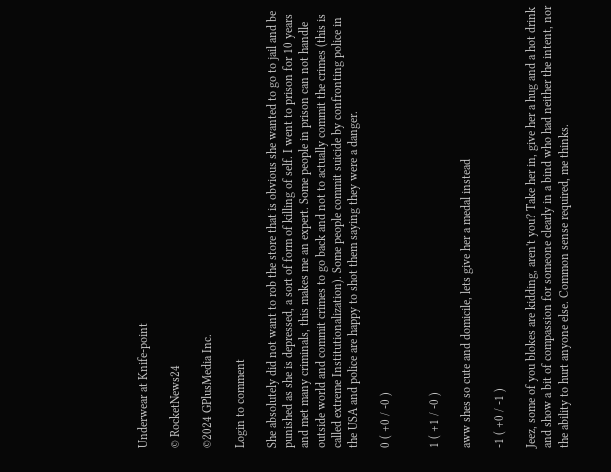Underwear at Knife-point

© RocketNews24

©2024 GPlusMedia Inc.

Login to comment

She absolutely did not want to rob the store that is obvious she wanted to go to jail and be punished as she is depressed, a sort of form of killing of self. I went to prison for 10 years and met many criminals, this makes me an expert. Some people in prison can not handle outside world and commit crimes to go back and not to actually commit the crimes (this is called extreme Institutionalization). Some people commit suicide by confronting police in the USA and police are happy to shot them saying they were a danger.

0 ( +0 / -0 )


1 ( +1 / -0 )

aww shes so cute and domicile, lets give her a medal instead

-1 ( +0 / -1 )

Jeez, some of you blokes are kidding, aren't you? Take her in, give her a hug and a hot drink and show a bit of compassion for someone clearly in a bind who had neither the intent, nor the ability to hurt anyone else. Common sense required, me thinks.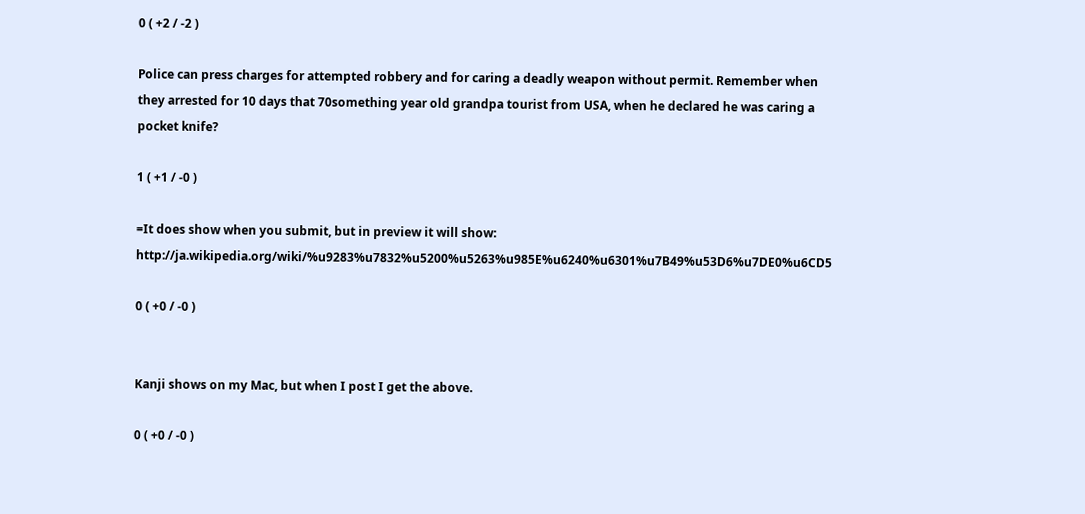0 ( +2 / -2 )

Police can press charges for attempted robbery and for caring a deadly weapon without permit. Remember when they arrested for 10 days that 70something year old grandpa tourist from USA, when he declared he was caring a pocket knife?

1 ( +1 / -0 )

=It does show when you submit, but in preview it will show: http://ja.wikipedia.org/wiki/%u9283%u7832%u5200%u5263%u985E%u6240%u6301%u7B49%u53D6%u7DE0%u6CD5

0 ( +0 / -0 )


Kanji shows on my Mac, but when I post I get the above.

0 ( +0 / -0 )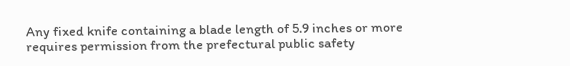Any fixed knife containing a blade length of 5.9 inches or more requires permission from the prefectural public safety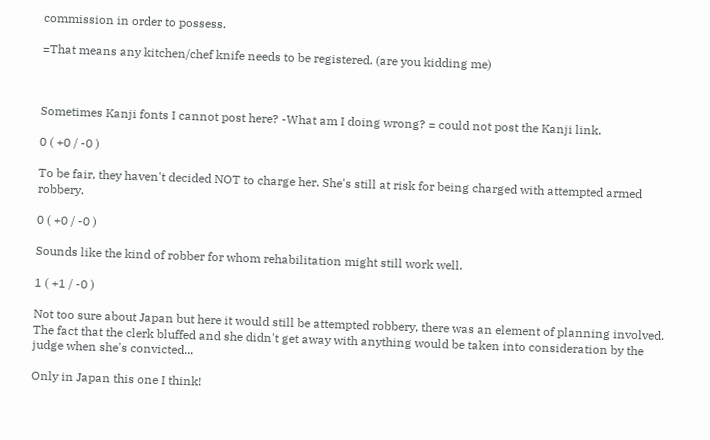commission in order to possess.

=That means any kitchen/chef knife needs to be registered. (are you kidding me)



Sometimes Kanji fonts I cannot post here? -What am I doing wrong? = could not post the Kanji link.

0 ( +0 / -0 )

To be fair, they haven't decided NOT to charge her. She's still at risk for being charged with attempted armed robbery.

0 ( +0 / -0 )

Sounds like the kind of robber for whom rehabilitation might still work well.

1 ( +1 / -0 )

Not too sure about Japan but here it would still be attempted robbery, there was an element of planning involved. The fact that the clerk bluffed and she didn't get away with anything would be taken into consideration by the judge when she's convicted...

Only in Japan this one I think!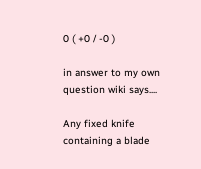0 ( +0 / -0 )

in answer to my own question wiki says....

Any fixed knife containing a blade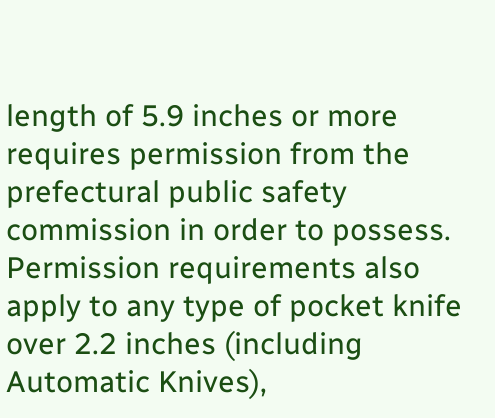length of 5.9 inches or more requires permission from the prefectural public safety commission in order to possess. Permission requirements also apply to any type of pocket knife over 2.2 inches (including Automatic Knives),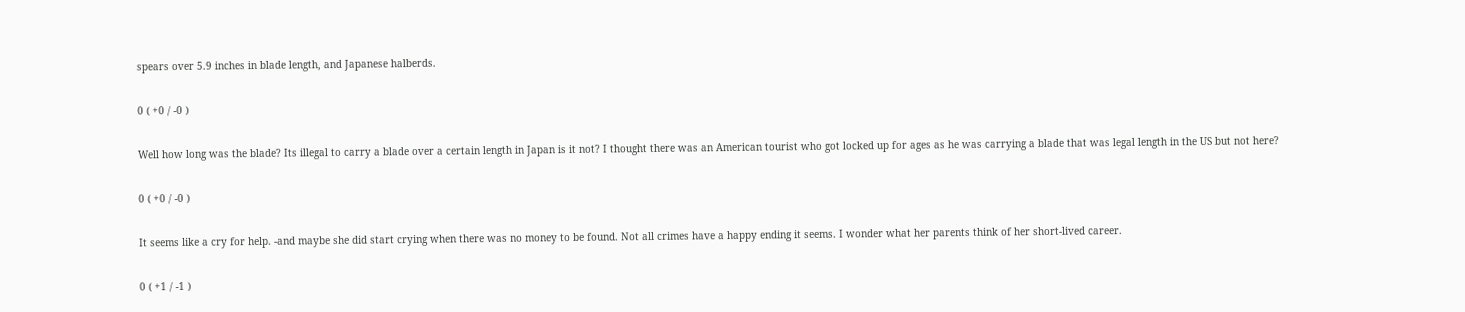spears over 5.9 inches in blade length, and Japanese halberds.

0 ( +0 / -0 )

Well how long was the blade? Its illegal to carry a blade over a certain length in Japan is it not? I thought there was an American tourist who got locked up for ages as he was carrying a blade that was legal length in the US but not here?

0 ( +0 / -0 )

It seems like a cry for help. -and maybe she did start crying when there was no money to be found. Not all crimes have a happy ending it seems. I wonder what her parents think of her short-lived career.

0 ( +1 / -1 )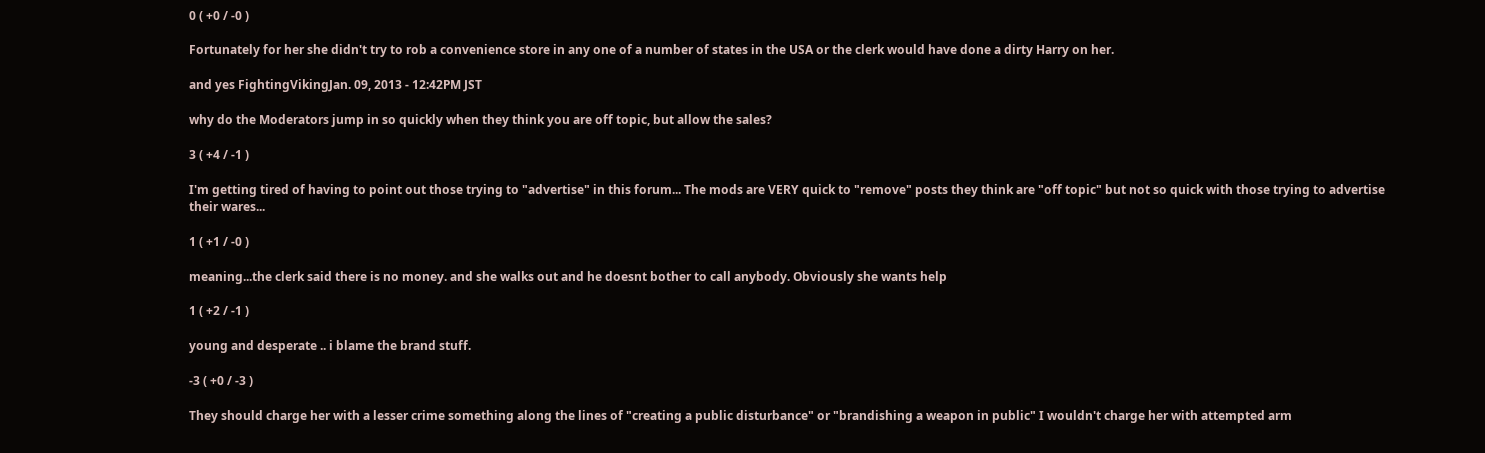0 ( +0 / -0 )

Fortunately for her she didn't try to rob a convenience store in any one of a number of states in the USA or the clerk would have done a dirty Harry on her.

and yes FightingVikingJan. 09, 2013 - 12:42PM JST

why do the Moderators jump in so quickly when they think you are off topic, but allow the sales?

3 ( +4 / -1 )

I'm getting tired of having to point out those trying to "advertise" in this forum... The mods are VERY quick to "remove" posts they think are "off topic" but not so quick with those trying to advertise their wares...

1 ( +1 / -0 )

meaning...the clerk said there is no money. and she walks out and he doesnt bother to call anybody. Obviously she wants help

1 ( +2 / -1 )

young and desperate .. i blame the brand stuff.

-3 ( +0 / -3 )

They should charge her with a lesser crime something along the lines of "creating a public disturbance" or "brandishing a weapon in public" I wouldn't charge her with attempted arm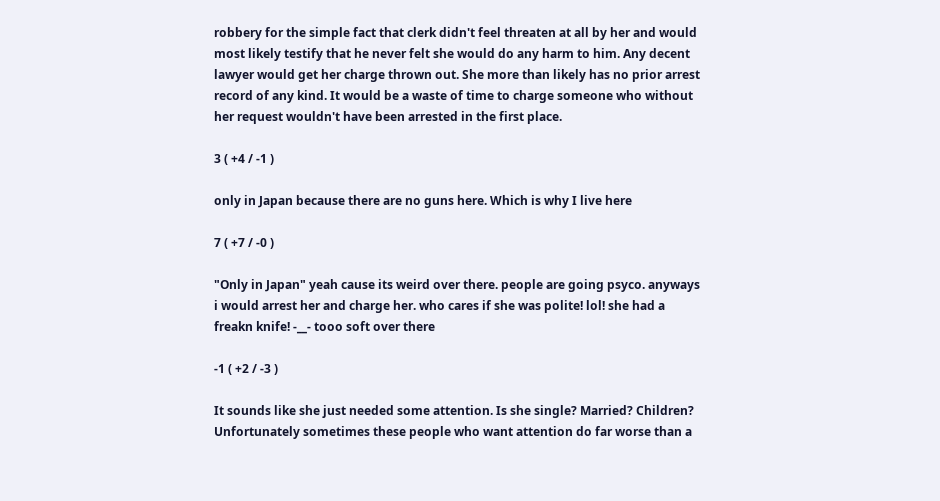robbery for the simple fact that clerk didn't feel threaten at all by her and would most likely testify that he never felt she would do any harm to him. Any decent lawyer would get her charge thrown out. She more than likely has no prior arrest record of any kind. It would be a waste of time to charge someone who without her request wouldn't have been arrested in the first place.

3 ( +4 / -1 )

only in Japan because there are no guns here. Which is why I live here

7 ( +7 / -0 )

"Only in Japan" yeah cause its weird over there. people are going psyco. anyways i would arrest her and charge her. who cares if she was polite! lol! she had a freakn knife! -__- tooo soft over there

-1 ( +2 / -3 )

It sounds like she just needed some attention. Is she single? Married? Children? Unfortunately sometimes these people who want attention do far worse than a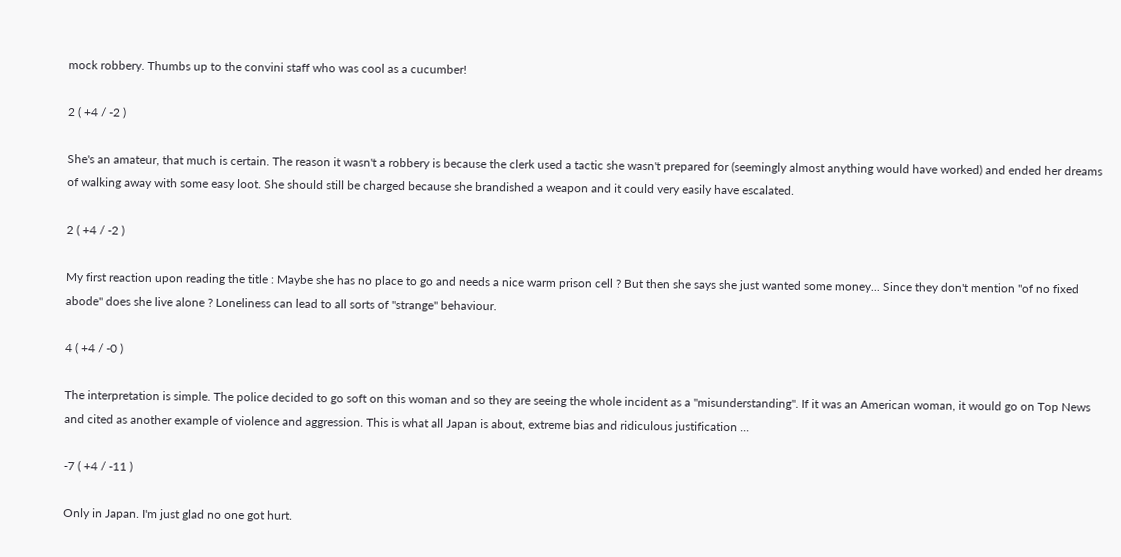mock robbery. Thumbs up to the convini staff who was cool as a cucumber!

2 ( +4 / -2 )

She's an amateur, that much is certain. The reason it wasn't a robbery is because the clerk used a tactic she wasn't prepared for (seemingly almost anything would have worked) and ended her dreams of walking away with some easy loot. She should still be charged because she brandished a weapon and it could very easily have escalated.

2 ( +4 / -2 )

My first reaction upon reading the title : Maybe she has no place to go and needs a nice warm prison cell ? But then she says she just wanted some money... Since they don't mention "of no fixed abode" does she live alone ? Loneliness can lead to all sorts of "strange" behaviour.

4 ( +4 / -0 )

The interpretation is simple. The police decided to go soft on this woman and so they are seeing the whole incident as a "misunderstanding". If it was an American woman, it would go on Top News and cited as another example of violence and aggression. This is what all Japan is about, extreme bias and ridiculous justification ...

-7 ( +4 / -11 )

Only in Japan. I'm just glad no one got hurt.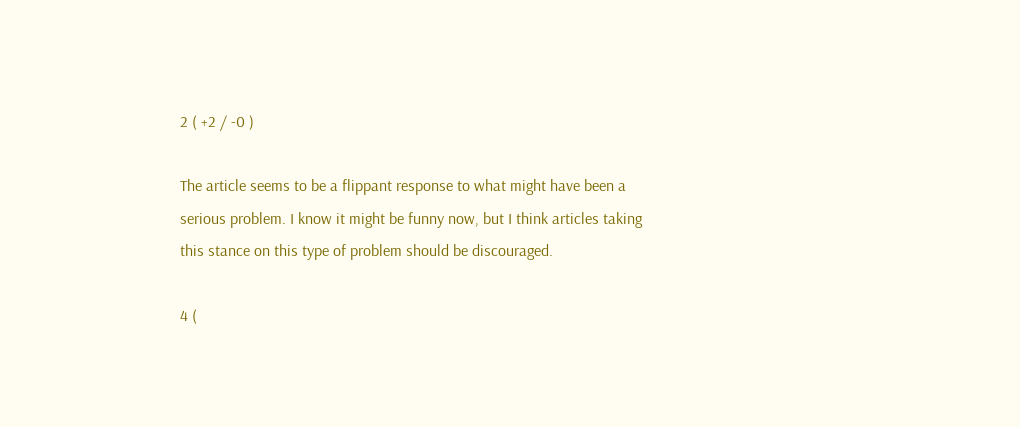2 ( +2 / -0 )

The article seems to be a flippant response to what might have been a serious problem. I know it might be funny now, but I think articles taking this stance on this type of problem should be discouraged.

4 (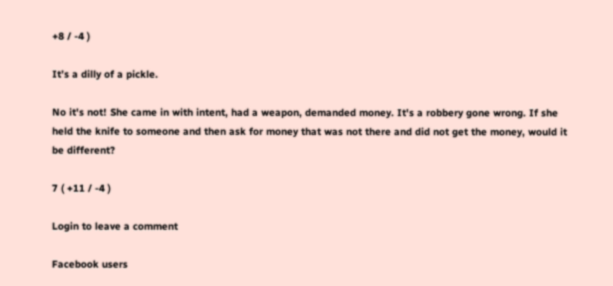+8 / -4 )

It’s a dilly of a pickle.

No it's not! She came in with intent, had a weapon, demanded money. It's a robbery gone wrong. If she held the knife to someone and then ask for money that was not there and did not get the money, would it be different?

7 ( +11 / -4 )

Login to leave a comment

Facebook users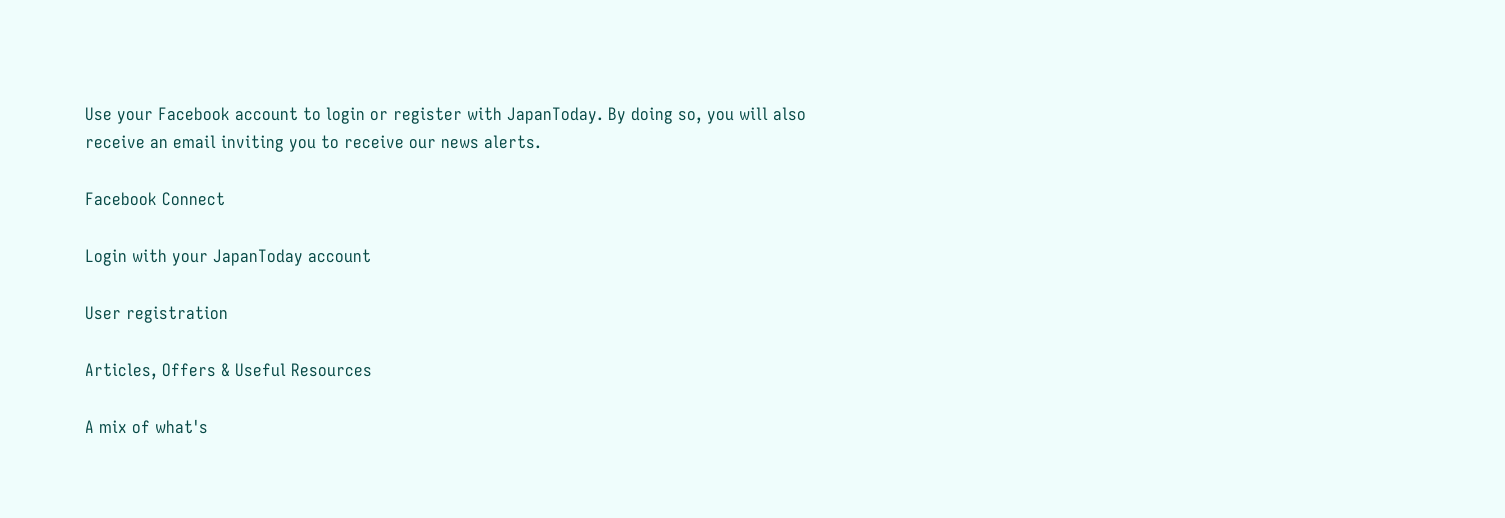Use your Facebook account to login or register with JapanToday. By doing so, you will also receive an email inviting you to receive our news alerts.

Facebook Connect

Login with your JapanToday account

User registration

Articles, Offers & Useful Resources

A mix of what's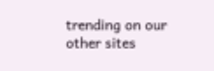trending on our other sites